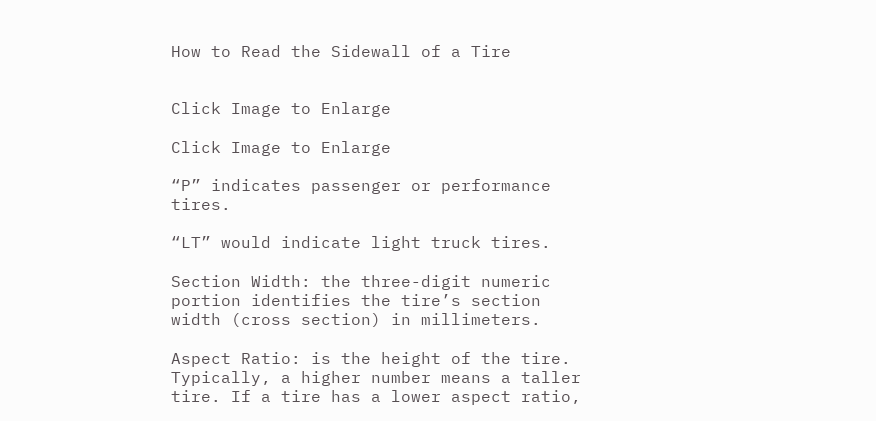How to Read the Sidewall of a Tire


Click Image to Enlarge

Click Image to Enlarge

“P” indicates passenger or performance tires.

“LT” would indicate light truck tires.

Section Width: the three-digit numeric portion identifies the tire’s section width (cross section) in millimeters.

Aspect Ratio: is the height of the tire. Typically, a higher number means a taller tire. If a tire has a lower aspect ratio,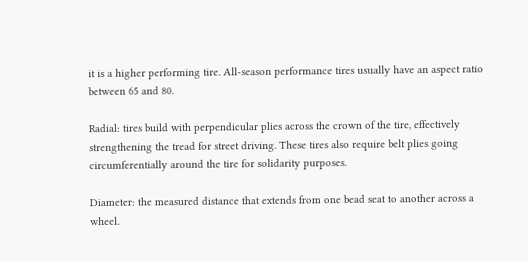it is a higher performing tire. All-season performance tires usually have an aspect ratio between 65 and 80.

Radial: tires build with perpendicular plies across the crown of the tire, effectively strengthening the tread for street driving. These tires also require belt plies going circumferentially around the tire for solidarity purposes.

Diameter: the measured distance that extends from one bead seat to another across a wheel.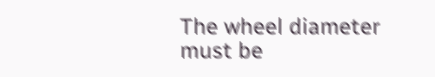The wheel diameter must be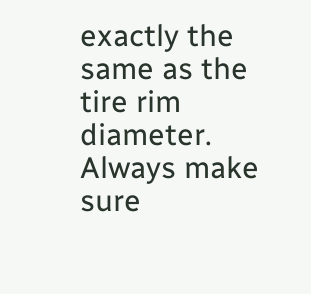exactly the same as the tire rim diameter. Always make sure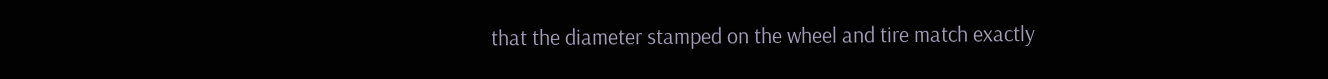that the diameter stamped on the wheel and tire match exactly